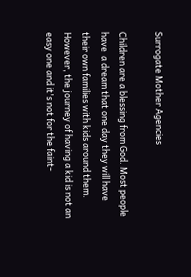Surrogate Mother Agencies

Children are a blessing from God. Most people have  a dream that one day they will have their own families with kids around them. However, the journey of having a kid is not an easy one and it's not for the faint-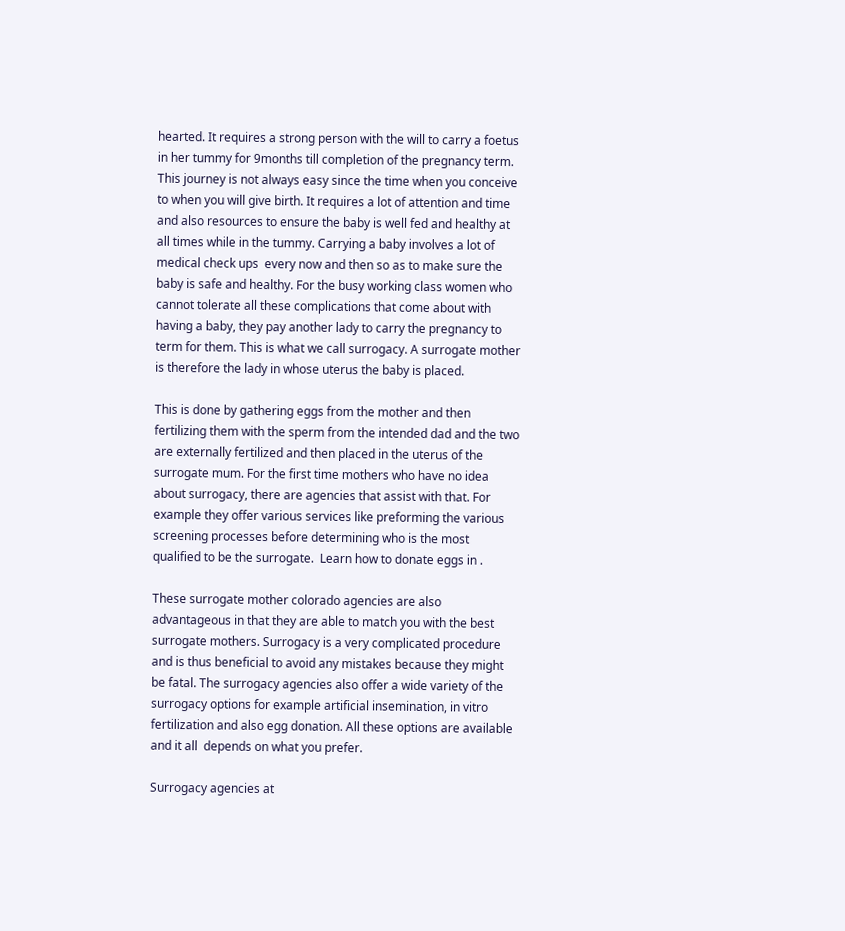hearted. It requires a strong person with the will to carry a foetus in her tummy for 9months till completion of the pregnancy term. This journey is not always easy since the time when you conceive to when you will give birth. It requires a lot of attention and time and also resources to ensure the baby is well fed and healthy at all times while in the tummy. Carrying a baby involves a lot of medical check ups  every now and then so as to make sure the baby is safe and healthy. For the busy working class women who cannot tolerate all these complications that come about with having a baby, they pay another lady to carry the pregnancy to term for them. This is what we call surrogacy. A surrogate mother is therefore the lady in whose uterus the baby is placed.

This is done by gathering eggs from the mother and then fertilizing them with the sperm from the intended dad and the two are externally fertilized and then placed in the uterus of the surrogate mum. For the first time mothers who have no idea about surrogacy, there are agencies that assist with that. For example they offer various services like preforming the various screening processes before determining who is the most qualified to be the surrogate.  Learn how to donate eggs in .

These surrogate mother colorado agencies are also advantageous in that they are able to match you with the best surrogate mothers. Surrogacy is a very complicated procedure and is thus beneficial to avoid any mistakes because they might be fatal. The surrogacy agencies also offer a wide variety of the surrogacy options for example artificial insemination, in vitro fertilization and also egg donation. All these options are available and it all  depends on what you prefer.

Surrogacy agencies at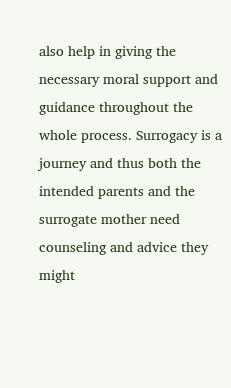also help in giving the necessary moral support and guidance throughout the whole process. Surrogacy is a journey and thus both the intended parents and the surrogate mother need counseling and advice they might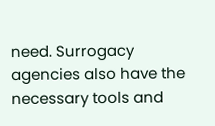need. Surrogacy agencies also have the necessary tools and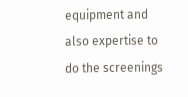equipment and also expertise to do the screenings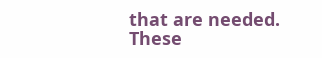that are needed. These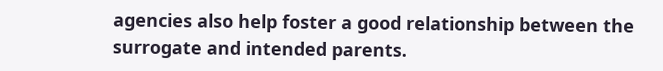agencies also help foster a good relationship between the surrogate and intended parents.